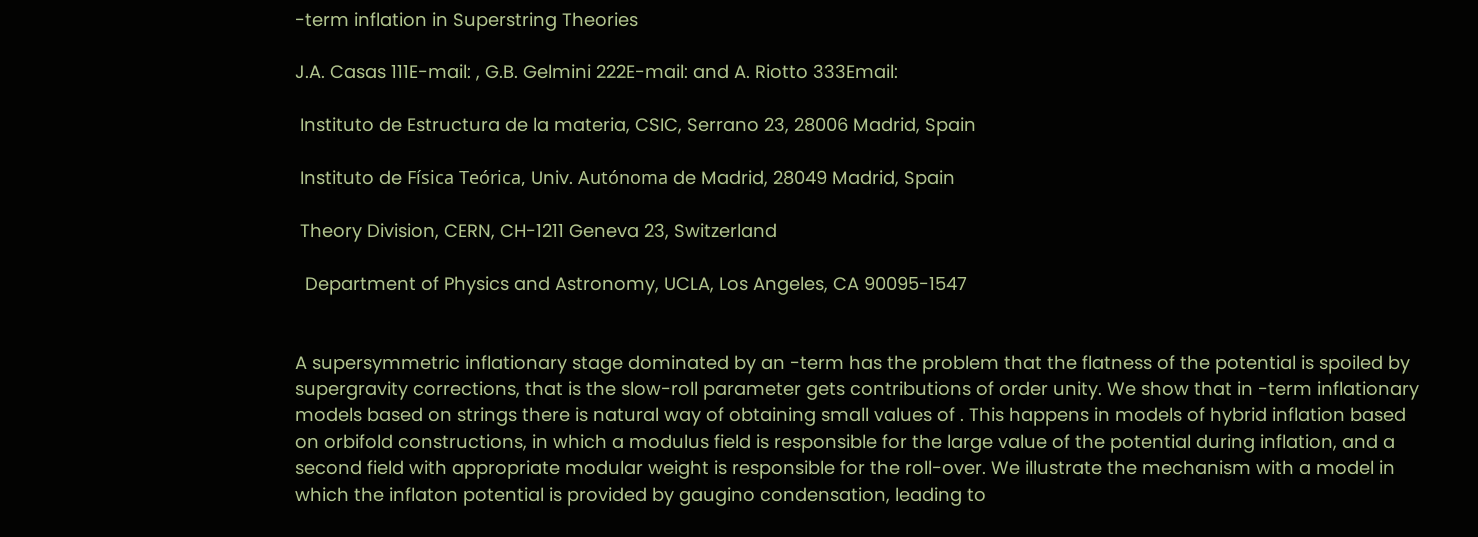-term inflation in Superstring Theories

J.A. Casas 111E-mail: , G.B. Gelmini 222E-mail: and A. Riotto 333Email:

 Instituto de Estructura de la materia, CSIC, Serrano 23, 28006 Madrid, Spain

 Instituto de Física Teórica, Univ. Autónoma de Madrid, 28049 Madrid, Spain

 Theory Division, CERN, CH-1211 Geneva 23, Switzerland

  Department of Physics and Astronomy, UCLA, Los Angeles, CA 90095-1547


A supersymmetric inflationary stage dominated by an -term has the problem that the flatness of the potential is spoiled by supergravity corrections, that is the slow-roll parameter gets contributions of order unity. We show that in -term inflationary models based on strings there is natural way of obtaining small values of . This happens in models of hybrid inflation based on orbifold constructions, in which a modulus field is responsible for the large value of the potential during inflation, and a second field with appropriate modular weight is responsible for the roll-over. We illustrate the mechanism with a model in which the inflaton potential is provided by gaugino condensation, leading to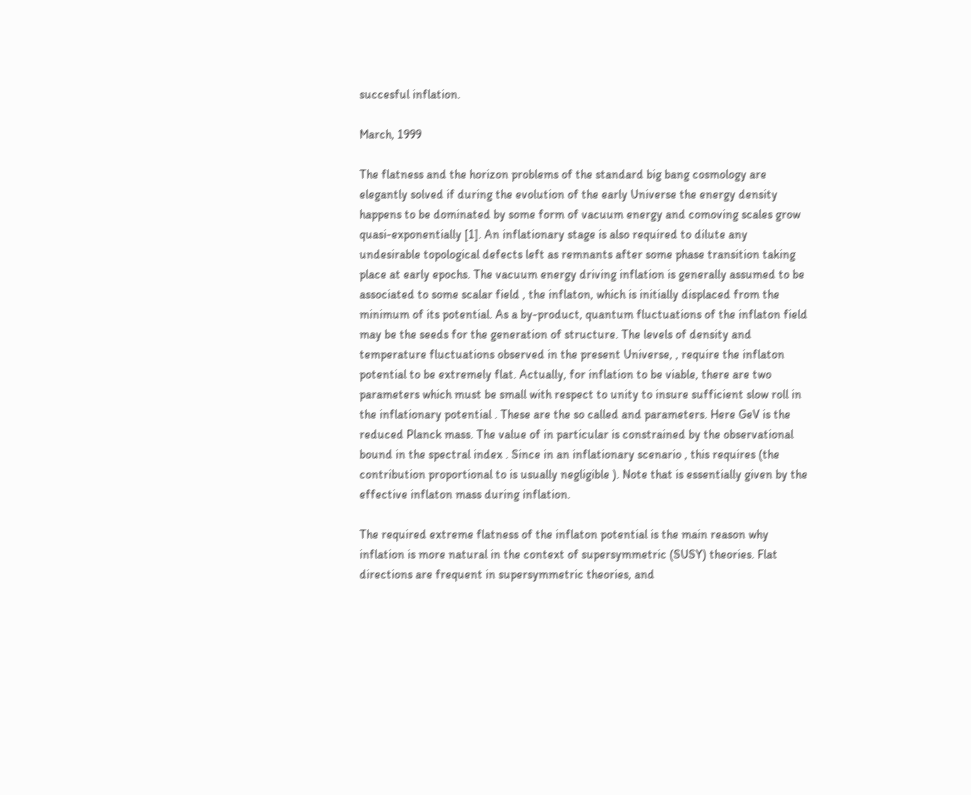succesful inflation.

March, 1999

The flatness and the horizon problems of the standard big bang cosmology are elegantly solved if during the evolution of the early Universe the energy density happens to be dominated by some form of vacuum energy and comoving scales grow quasi-exponentially [1]. An inflationary stage is also required to dilute any undesirable topological defects left as remnants after some phase transition taking place at early epochs. The vacuum energy driving inflation is generally assumed to be associated to some scalar field , the inflaton, which is initially displaced from the minimum of its potential. As a by-product, quantum fluctuations of the inflaton field may be the seeds for the generation of structure. The levels of density and temperature fluctuations observed in the present Universe, , require the inflaton potential to be extremely flat. Actually, for inflation to be viable, there are two parameters which must be small with respect to unity to insure sufficient slow roll in the inflationary potential . These are the so called and parameters. Here GeV is the reduced Planck mass. The value of in particular is constrained by the observational bound in the spectral index . Since in an inflationary scenario , this requires (the contribution proportional to is usually negligible ). Note that is essentially given by the effective inflaton mass during inflation.

The required extreme flatness of the inflaton potential is the main reason why inflation is more natural in the context of supersymmetric (SUSY) theories. Flat directions are frequent in supersymmetric theories, and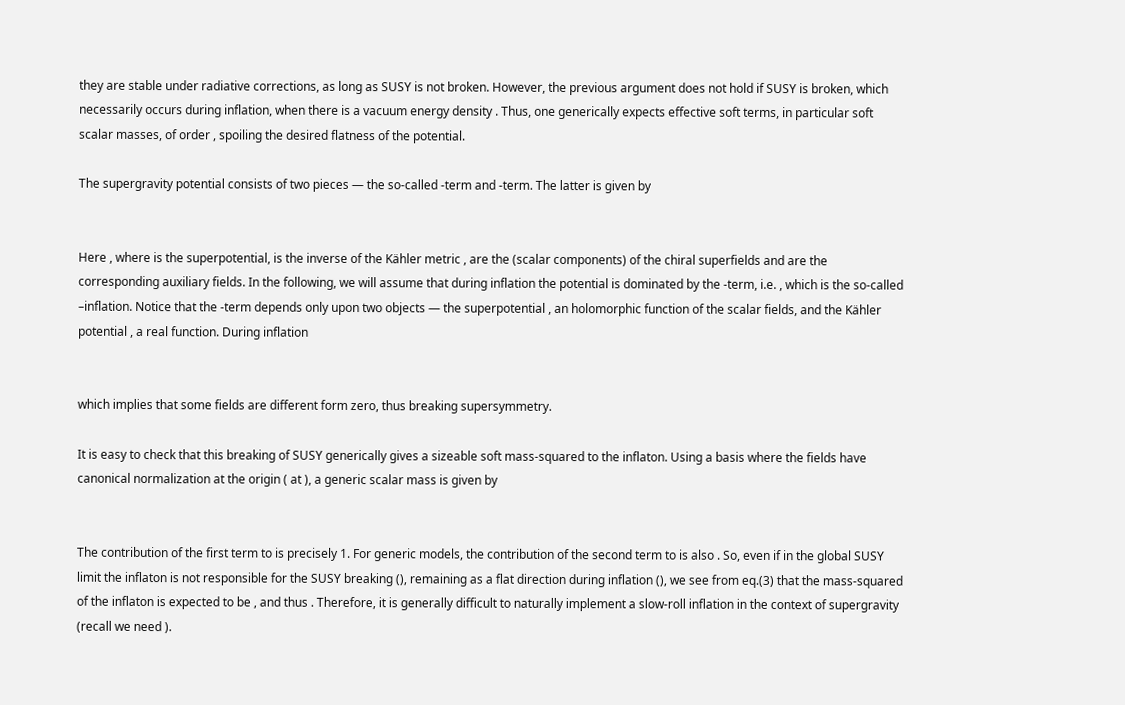they are stable under radiative corrections, as long as SUSY is not broken. However, the previous argument does not hold if SUSY is broken, which necessarily occurs during inflation, when there is a vacuum energy density . Thus, one generically expects effective soft terms, in particular soft scalar masses, of order , spoiling the desired flatness of the potential.

The supergravity potential consists of two pieces — the so-called -term and -term. The latter is given by


Here , where is the superpotential, is the inverse of the Kähler metric , are the (scalar components) of the chiral superfields and are the corresponding auxiliary fields. In the following, we will assume that during inflation the potential is dominated by the -term, i.e. , which is the so-called –inflation. Notice that the -term depends only upon two objects — the superpotential , an holomorphic function of the scalar fields, and the Kähler potential , a real function. During inflation


which implies that some fields are different form zero, thus breaking supersymmetry.

It is easy to check that this breaking of SUSY generically gives a sizeable soft mass-squared to the inflaton. Using a basis where the fields have canonical normalization at the origin ( at ), a generic scalar mass is given by


The contribution of the first term to is precisely 1. For generic models, the contribution of the second term to is also . So, even if in the global SUSY limit the inflaton is not responsible for the SUSY breaking (), remaining as a flat direction during inflation (), we see from eq.(3) that the mass-squared of the inflaton is expected to be , and thus . Therefore, it is generally difficult to naturally implement a slow-roll inflation in the context of supergravity (recall we need ).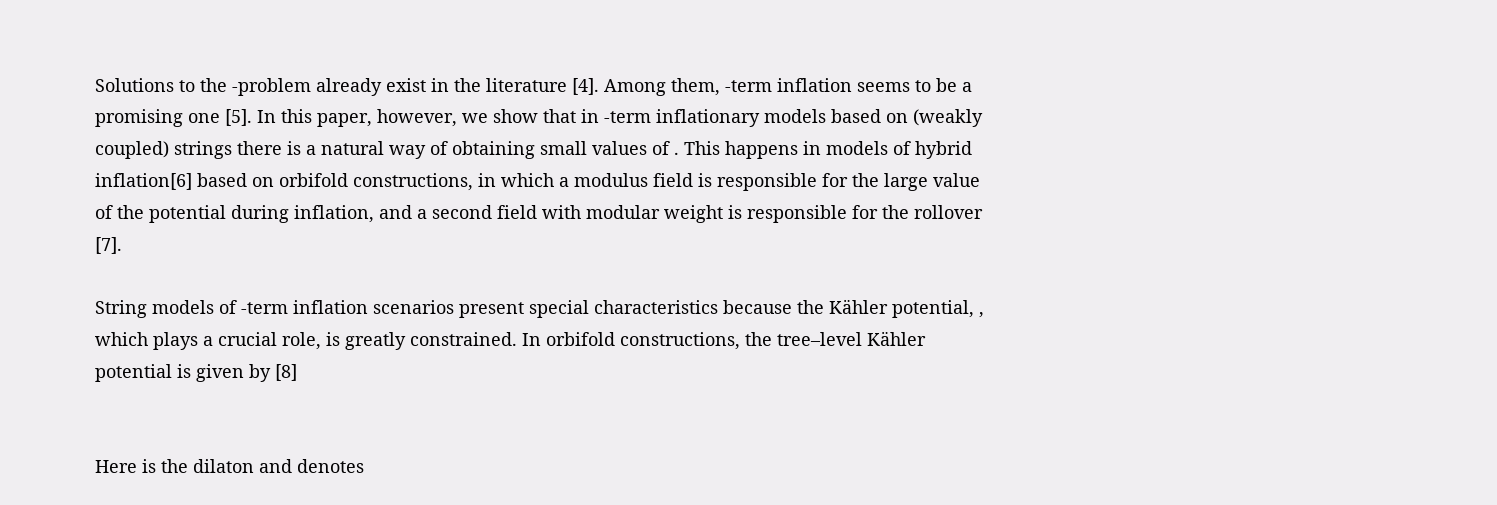Solutions to the -problem already exist in the literature [4]. Among them, -term inflation seems to be a promising one [5]. In this paper, however, we show that in -term inflationary models based on (weakly coupled) strings there is a natural way of obtaining small values of . This happens in models of hybrid inflation[6] based on orbifold constructions, in which a modulus field is responsible for the large value of the potential during inflation, and a second field with modular weight is responsible for the rollover [7].

String models of -term inflation scenarios present special characteristics because the Kähler potential, , which plays a crucial role, is greatly constrained. In orbifold constructions, the tree–level Kähler potential is given by [8]


Here is the dilaton and denotes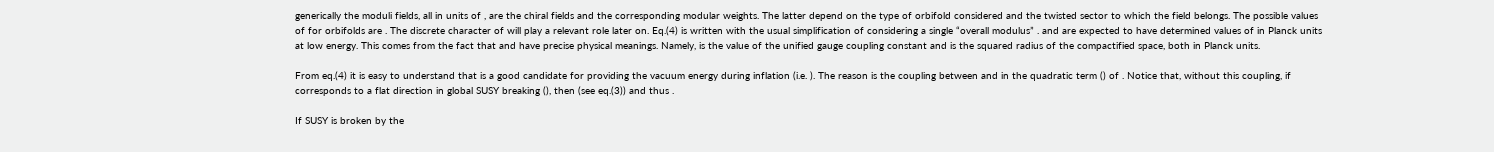generically the moduli fields, all in units of , are the chiral fields and the corresponding modular weights. The latter depend on the type of orbifold considered and the twisted sector to which the field belongs. The possible values of for orbifolds are . The discrete character of will play a relevant role later on. Eq.(4) is written with the usual simplification of considering a single “overall modulus” . and are expected to have determined values of in Planck units at low energy. This comes from the fact that and have precise physical meanings. Namely, is the value of the unified gauge coupling constant and is the squared radius of the compactified space, both in Planck units.

From eq.(4) it is easy to understand that is a good candidate for providing the vacuum energy during inflation (i.e. ). The reason is the coupling between and in the quadratic term () of . Notice that, without this coupling, if corresponds to a flat direction in global SUSY breaking (), then (see eq.(3)) and thus .

If SUSY is broken by the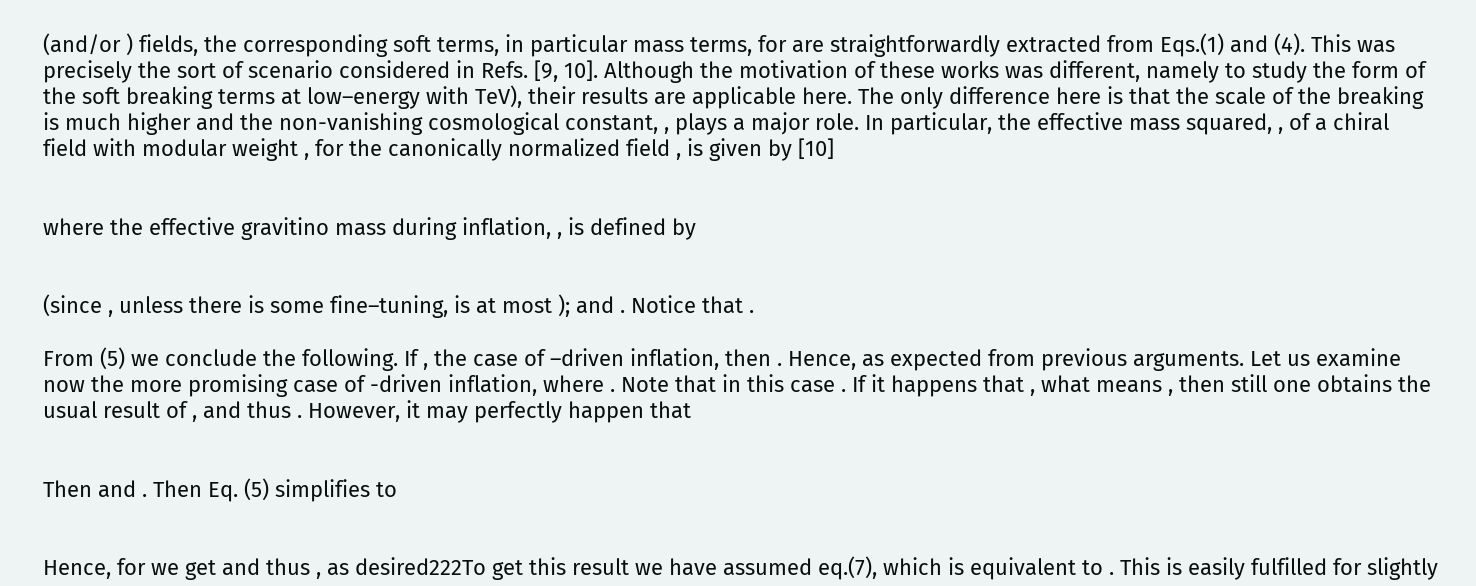(and/or ) fields, the corresponding soft terms, in particular mass terms, for are straightforwardly extracted from Eqs.(1) and (4). This was precisely the sort of scenario considered in Refs. [9, 10]. Although the motivation of these works was different, namely to study the form of the soft breaking terms at low–energy with TeV), their results are applicable here. The only difference here is that the scale of the breaking is much higher and the non-vanishing cosmological constant, , plays a major role. In particular, the effective mass squared, , of a chiral field with modular weight , for the canonically normalized field , is given by [10]


where the effective gravitino mass during inflation, , is defined by


(since , unless there is some fine–tuning, is at most ); and . Notice that .

From (5) we conclude the following. If , the case of –driven inflation, then . Hence, as expected from previous arguments. Let us examine now the more promising case of -driven inflation, where . Note that in this case . If it happens that , what means , then still one obtains the usual result of , and thus . However, it may perfectly happen that


Then and . Then Eq. (5) simplifies to


Hence, for we get and thus , as desired222To get this result we have assumed eq.(7), which is equivalent to . This is easily fulfilled for slightly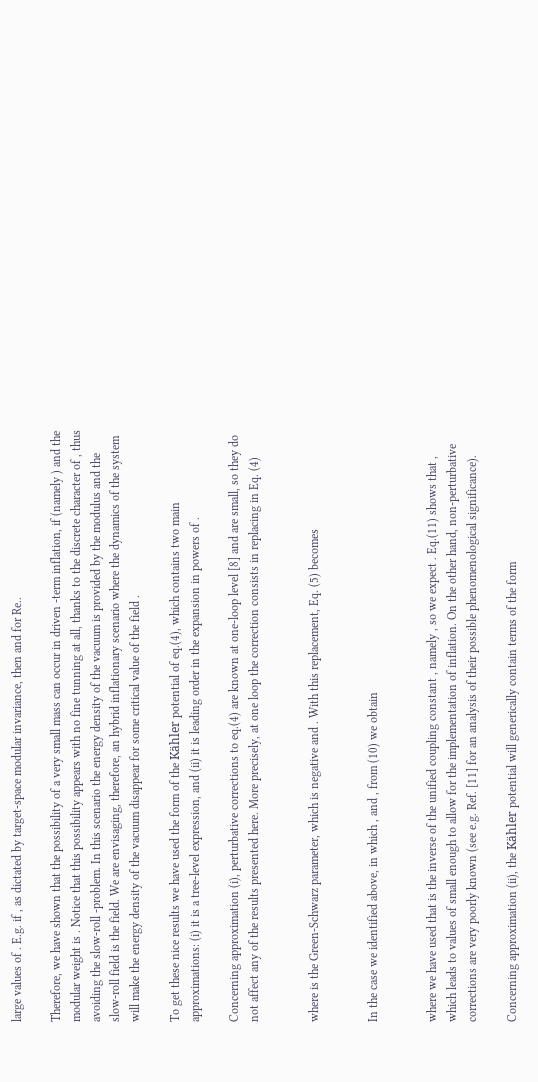large values of . E.g. if , as dictated by target-space modular invariance, then and for Re..

Therefore, we have shown that the possibility of a very small mass can occur in driven -term inflation, if (namely ) and the modular weight is . Notice that this possibility appears with no fine tunning at all, thanks to the discrete character of , thus avoiding the slow-roll -problem. In this scenario the energy density of the vacuum is provided by the modulus and the slow-roll field is the field. We are envisaging, therefore, an hybrid inflationary scenario where the dynamics of the system will make the energy density of the vacuum disappear for some critical value of the field .

To get these nice results we have used the form of the Kähler potential of eq.(4), which contains two main approximations: (i) it is a tree-level expression, and (ii) it is leading order in the expansion in powers of .

Concerning approximation (i), perturbative corrections to eq.(4) are known at one-loop level [8] and are small, so they do not affect any of the results presented here. More precisely, at one loop the correction consists in replacing in Eq. (4)


where is the Green-Schwarz parameter, which is negative and . With this replacement, Eq. (5) becomes


In the case we identified above, in which , and , from (10) we obtain


where we have used that is the inverse of the unified coupling constant , namely , so we expect . Eq.(11) shows that , which leads to values of small enough to allow for the implementation of inflation. On the other hand, non-perturbative corrections are very poorly known (see e.g. Ref. [11] for an analysis of their possible phenomenological significance).

Concerning approximation (ii), the Kähler potential will generically contain terms of the form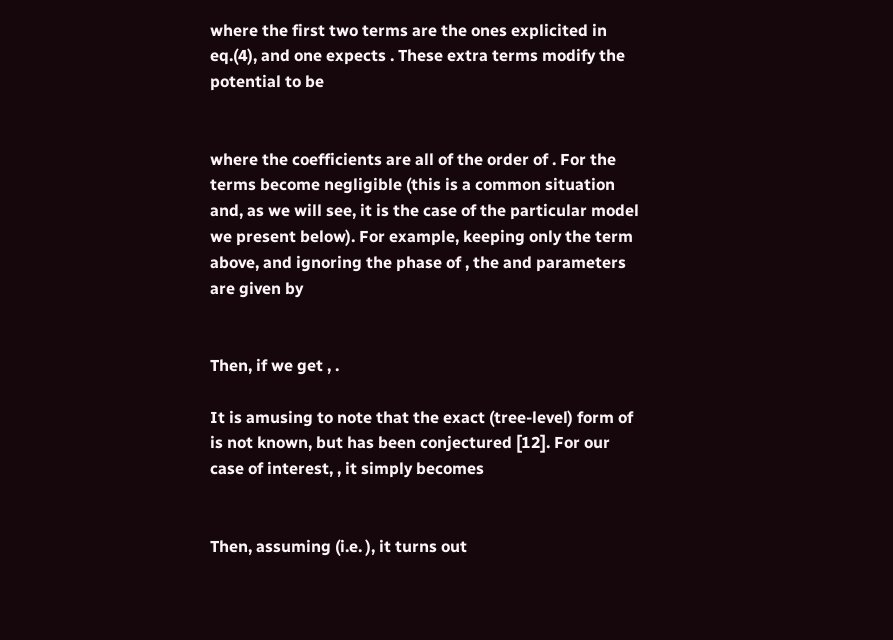where the first two terms are the ones explicited in eq.(4), and one expects . These extra terms modify the potential to be


where the coefficients are all of the order of . For the terms become negligible (this is a common situation and, as we will see, it is the case of the particular model we present below). For example, keeping only the term above, and ignoring the phase of , the and parameters are given by


Then, if we get , .

It is amusing to note that the exact (tree-level) form of is not known, but has been conjectured [12]. For our case of interest, , it simply becomes


Then, assuming (i.e. ), it turns out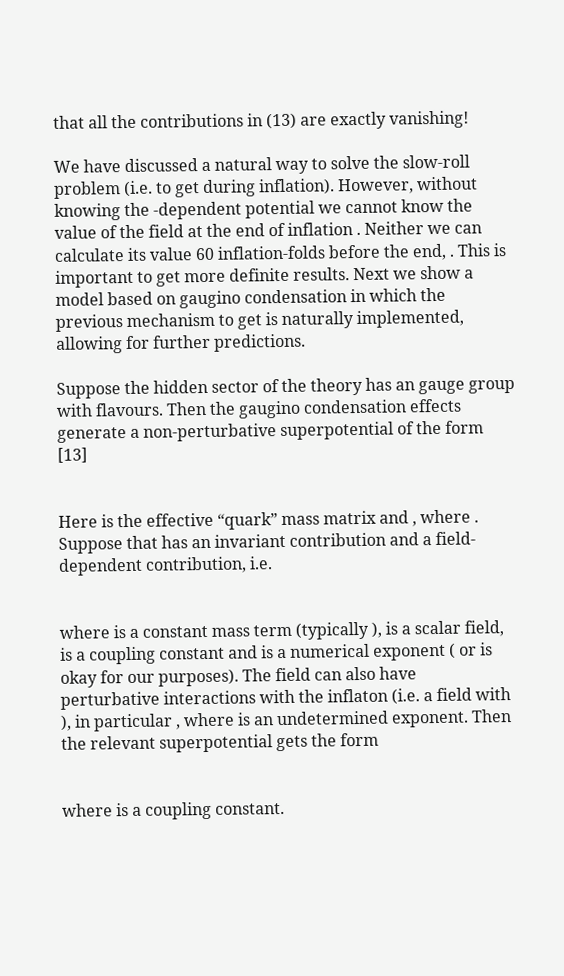that all the contributions in (13) are exactly vanishing!

We have discussed a natural way to solve the slow-roll problem (i.e. to get during inflation). However, without knowing the -dependent potential we cannot know the value of the field at the end of inflation . Neither we can calculate its value 60 inflation-folds before the end, . This is important to get more definite results. Next we show a model based on gaugino condensation in which the previous mechanism to get is naturally implemented, allowing for further predictions.

Suppose the hidden sector of the theory has an gauge group with flavours. Then the gaugino condensation effects generate a non-perturbative superpotential of the form [13]


Here is the effective “quark” mass matrix and , where . Suppose that has an invariant contribution and a field-dependent contribution, i.e.


where is a constant mass term (typically ), is a scalar field, is a coupling constant and is a numerical exponent ( or is okay for our purposes). The field can also have perturbative interactions with the inflaton (i.e. a field with ), in particular , where is an undetermined exponent. Then the relevant superpotential gets the form


where is a coupling constant.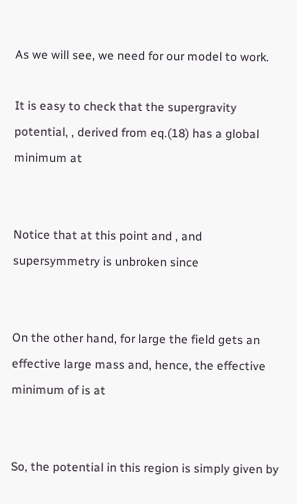As we will see, we need for our model to work.

It is easy to check that the supergravity potential, , derived from eq.(18) has a global minimum at


Notice that at this point and , and supersymmetry is unbroken since


On the other hand, for large the field gets an effective large mass and, hence, the effective minimum of is at


So, the potential in this region is simply given by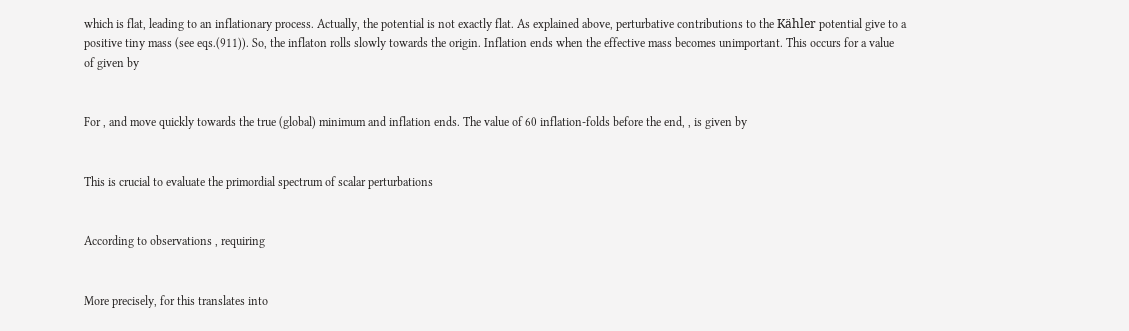which is flat, leading to an inflationary process. Actually, the potential is not exactly flat. As explained above, perturbative contributions to the Kähler potential give to a positive tiny mass (see eqs.(911)). So, the inflaton rolls slowly towards the origin. Inflation ends when the effective mass becomes unimportant. This occurs for a value of given by


For , and move quickly towards the true (global) minimum and inflation ends. The value of 60 inflation-folds before the end, , is given by


This is crucial to evaluate the primordial spectrum of scalar perturbations


According to observations , requiring


More precisely, for this translates into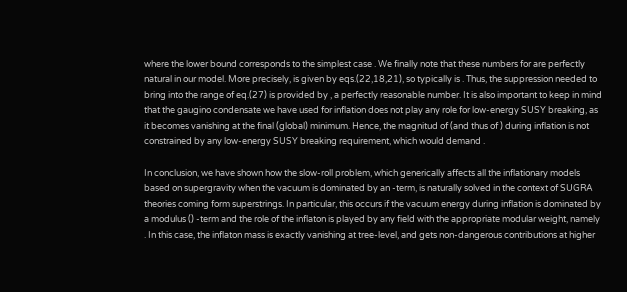where the lower bound corresponds to the simplest case . We finally note that these numbers for are perfectly natural in our model. More precisely, is given by eqs.(22,18,21), so typically is . Thus, the suppression needed to bring into the range of eq.(27) is provided by , a perfectly reasonable number. It is also important to keep in mind that the gaugino condensate we have used for inflation does not play any role for low-energy SUSY breaking, as it becomes vanishing at the final (global) minimum. Hence, the magnitud of (and thus of ) during inflation is not constrained by any low-energy SUSY breaking requirement, which would demand .

In conclusion, we have shown how the slow-roll problem, which generically affects all the inflationary models based on supergravity when the vacuum is dominated by an -term, is naturally solved in the context of SUGRA theories coming form superstrings. In particular, this occurs if the vacuum energy during inflation is dominated by a modulus () -term and the role of the inflaton is played by any field with the appropriate modular weight, namely . In this case, the inflaton mass is exactly vanishing at tree-level, and gets non-dangerous contributions at higher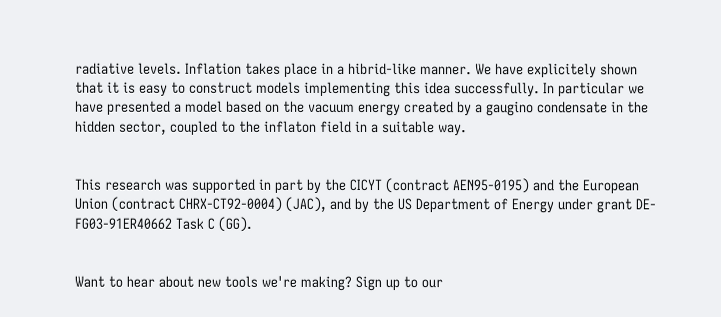radiative levels. Inflation takes place in a hibrid-like manner. We have explicitely shown that it is easy to construct models implementing this idea successfully. In particular we have presented a model based on the vacuum energy created by a gaugino condensate in the hidden sector, coupled to the inflaton field in a suitable way.


This research was supported in part by the CICYT (contract AEN95-0195) and the European Union (contract CHRX-CT92-0004) (JAC), and by the US Department of Energy under grant DE-FG03-91ER40662 Task C (GG).


Want to hear about new tools we're making? Sign up to our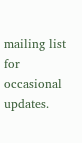mailing list for occasional updates.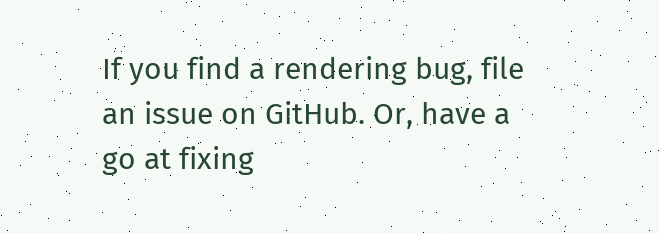If you find a rendering bug, file an issue on GitHub. Or, have a go at fixing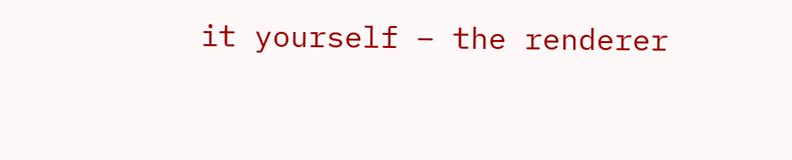it yourself – the renderer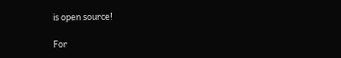is open source!

For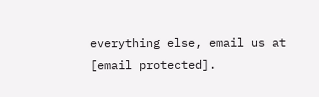everything else, email us at [email protected].